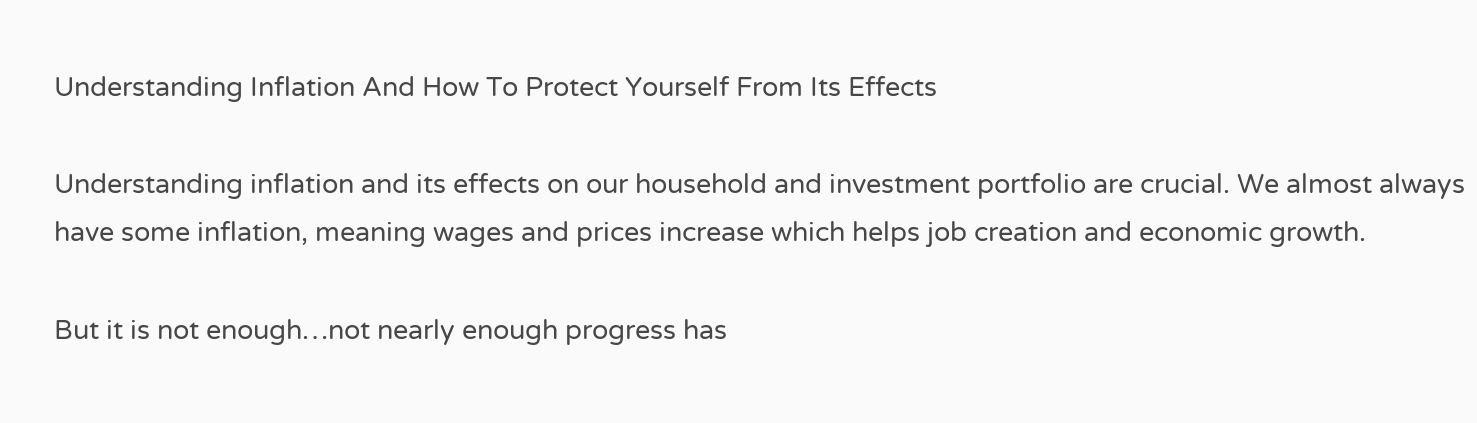Understanding Inflation And How To Protect Yourself From Its Effects

Understanding inflation and its effects on our household and investment portfolio are crucial. We almost always have some inflation, meaning wages and prices increase which helps job creation and economic growth.

But it is not enough…not nearly enough progress has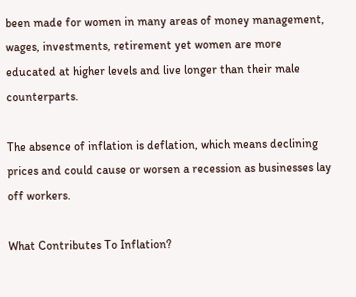been made for women in many areas of money management, wages, investments, retirement yet women are more educated at higher levels and live longer than their male counterparts.

The absence of inflation is deflation, which means declining prices and could cause or worsen a recession as businesses lay off workers.

What Contributes To Inflation?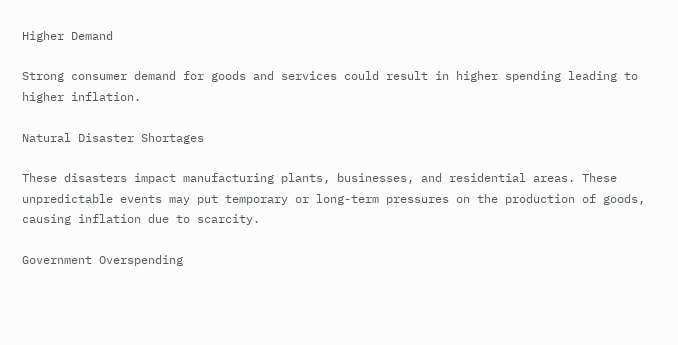Higher Demand

Strong consumer demand for goods and services could result in higher spending leading to higher inflation.

Natural Disaster Shortages

These disasters impact manufacturing plants, businesses, and residential areas. These unpredictable events may put temporary or long-term pressures on the production of goods, causing inflation due to scarcity.

Government Overspending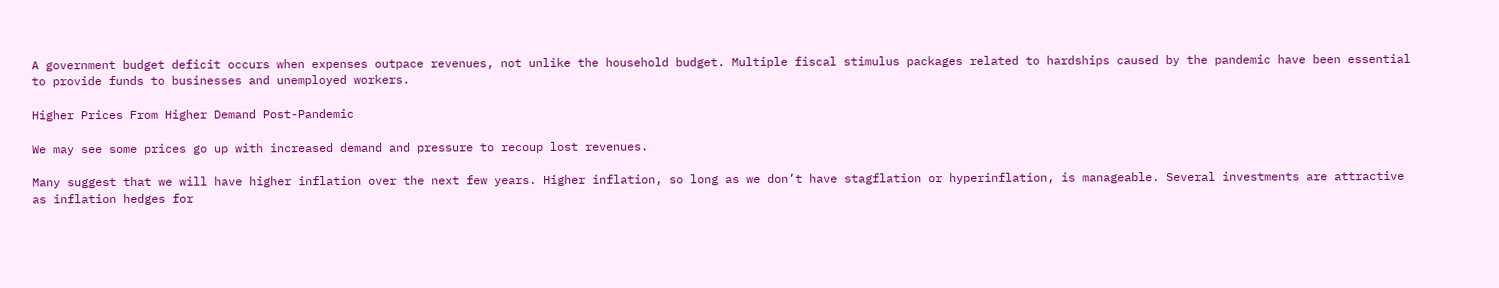A government budget deficit occurs when expenses outpace revenues, not unlike the household budget. Multiple fiscal stimulus packages related to hardships caused by the pandemic have been essential to provide funds to businesses and unemployed workers.

Higher Prices From Higher Demand Post-Pandemic

We may see some prices go up with increased demand and pressure to recoup lost revenues.

Many suggest that we will have higher inflation over the next few years. Higher inflation, so long as we don’t have stagflation or hyperinflation, is manageable. Several investments are attractive as inflation hedges for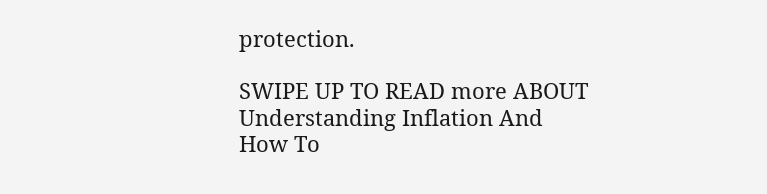protection.

SWIPE UP TO READ more ABOUT Understanding Inflation And How To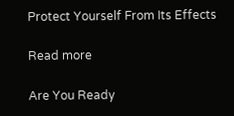Protect Yourself From Its Effects

Read more

Are You Ready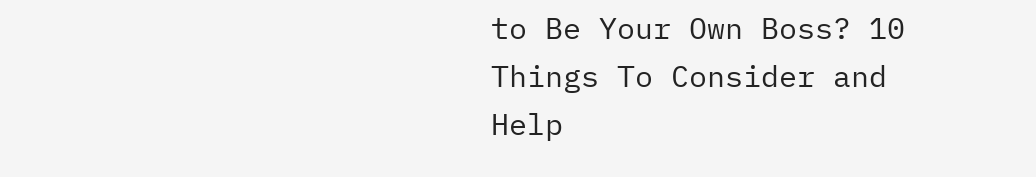to Be Your Own Boss? 10 Things To Consider and Help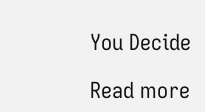You Decide

Read more